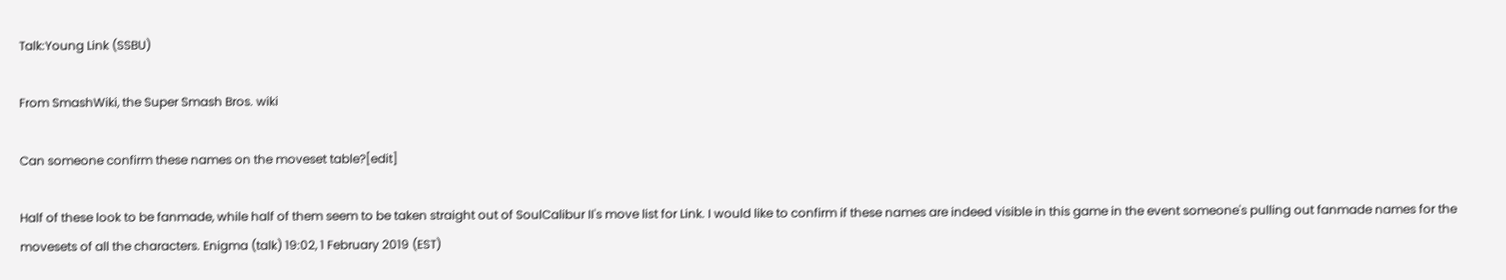Talk:Young Link (SSBU)

From SmashWiki, the Super Smash Bros. wiki

Can someone confirm these names on the moveset table?[edit]

Half of these look to be fanmade, while half of them seem to be taken straight out of SoulCalibur II's move list for Link. I would like to confirm if these names are indeed visible in this game in the event someone's pulling out fanmade names for the movesets of all the characters. Enigma (talk) 19:02, 1 February 2019 (EST)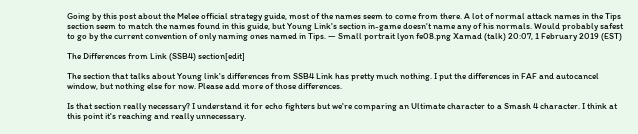Going by this post about the Melee official strategy guide, most of the names seem to come from there. A lot of normal attack names in the Tips section seem to match the names found in this guide, but Young Link's section in-game doesn't name any of his normals. Would probably safest to go by the current convention of only naming ones named in Tips. — Small portrait lyon fe08.png Xamad (talk) 20:07, 1 February 2019 (EST)

The Differences from Link (SSB4) section[edit]

The section that talks about Young link's differences from SSB4 Link has pretty much nothing. I put the differences in FAF and autocancel window, but nothing else for now. Please add more of those differences.

Is that section really necessary? I understand it for echo fighters but we're comparing an Ultimate character to a Smash 4 character. I think at this point it's reaching and really unnecessary.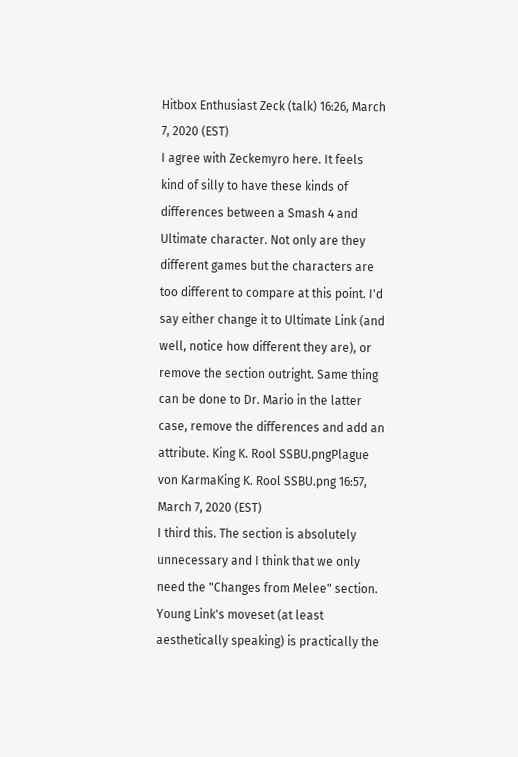Hitbox Enthusiast Zeck (talk) 16:26, March 7, 2020 (EST)
I agree with Zeckemyro here. It feels kind of silly to have these kinds of differences between a Smash 4 and Ultimate character. Not only are they different games but the characters are too different to compare at this point. I'd say either change it to Ultimate Link (and well, notice how different they are), or remove the section outright. Same thing can be done to Dr. Mario in the latter case, remove the differences and add an attribute. King K. Rool SSBU.pngPlague von KarmaKing K. Rool SSBU.png 16:57, March 7, 2020 (EST)
I third this. The section is absolutely unnecessary and I think that we only need the "Changes from Melee" section. Young Link's moveset (at least aesthetically speaking) is practically the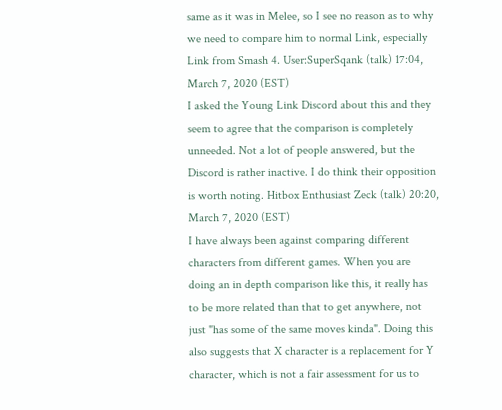same as it was in Melee, so I see no reason as to why we need to compare him to normal Link, especially Link from Smash 4. User:SuperSqank (talk) 17:04, March 7, 2020 (EST)
I asked the Young Link Discord about this and they seem to agree that the comparison is completely unneeded. Not a lot of people answered, but the Discord is rather inactive. I do think their opposition is worth noting. Hitbox Enthusiast Zeck (talk) 20:20, March 7, 2020 (EST)
I have always been against comparing different characters from different games. When you are doing an in depth comparison like this, it really has to be more related than that to get anywhere, not just "has some of the same moves kinda". Doing this also suggests that X character is a replacement for Y character, which is not a fair assessment for us to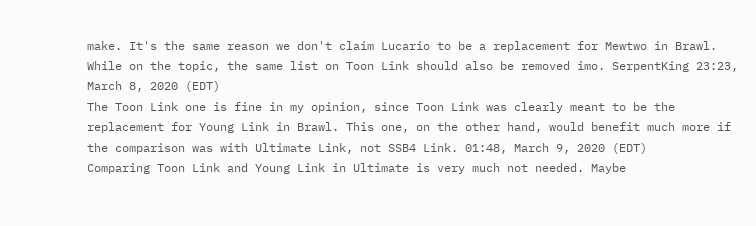make. It's the same reason we don't claim Lucario to be a replacement for Mewtwo in Brawl. While on the topic, the same list on Toon Link should also be removed imo. SerpentKing 23:23, March 8, 2020 (EDT)
The Toon Link one is fine in my opinion, since Toon Link was clearly meant to be the replacement for Young Link in Brawl. This one, on the other hand, would benefit much more if the comparison was with Ultimate Link, not SSB4 Link. 01:48, March 9, 2020 (EDT)
Comparing Toon Link and Young Link in Ultimate is very much not needed. Maybe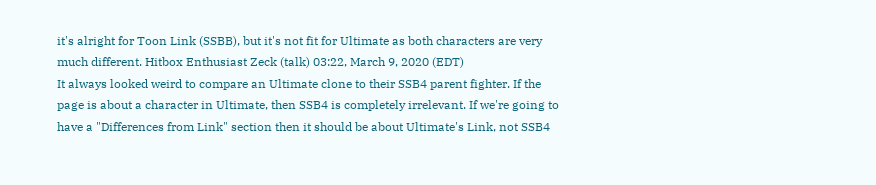it's alright for Toon Link (SSBB), but it's not fit for Ultimate as both characters are very much different. Hitbox Enthusiast Zeck (talk) 03:22, March 9, 2020 (EDT)
It always looked weird to compare an Ultimate clone to their SSB4 parent fighter. If the page is about a character in Ultimate, then SSB4 is completely irrelevant. If we're going to have a "Differences from Link" section then it should be about Ultimate's Link, not SSB4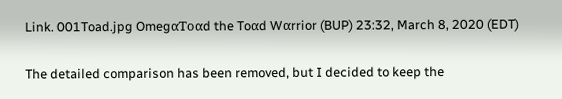Link. 001Toad.jpg OmegαToαd the Toαd Wαrrior (BUP) 23:32, March 8, 2020 (EDT)

The detailed comparison has been removed, but I decided to keep the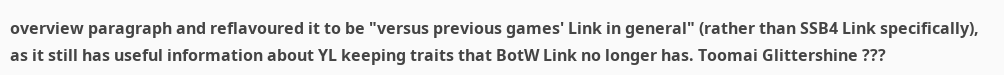overview paragraph and reflavoured it to be "versus previous games' Link in general" (rather than SSB4 Link specifically), as it still has useful information about YL keeping traits that BotW Link no longer has. Toomai Glittershine ???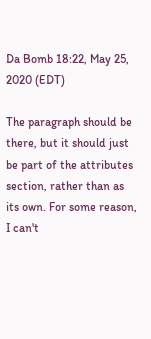Da Bomb 18:22, May 25, 2020 (EDT)

The paragraph should be there, but it should just be part of the attributes section, rather than as its own. For some reason, I can't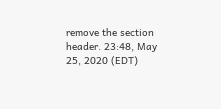remove the section header. 23:48, May 25, 2020 (EDT)